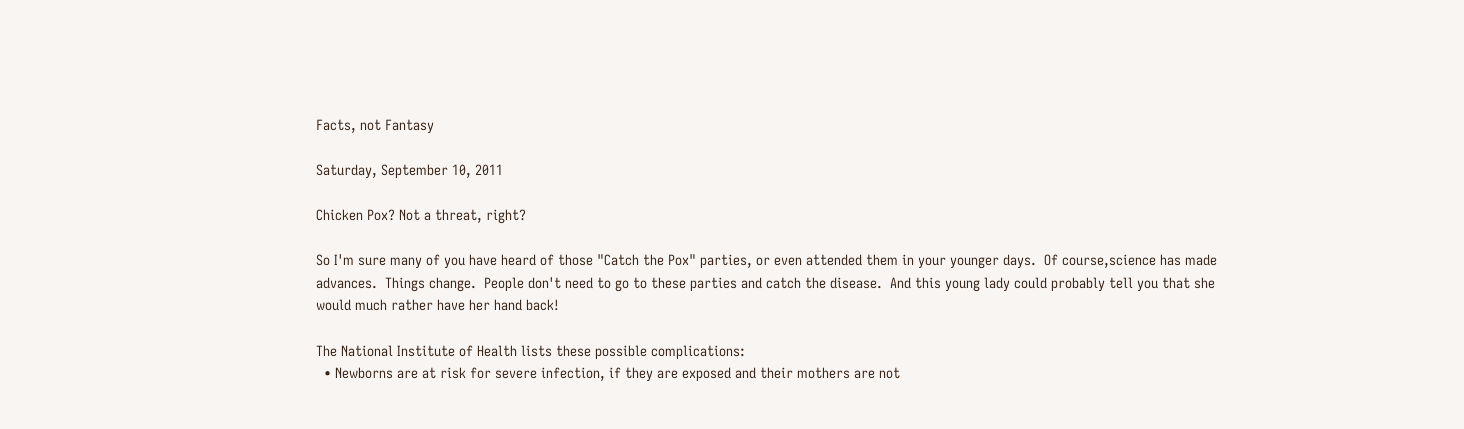Facts, not Fantasy

Saturday, September 10, 2011

Chicken Pox? Not a threat, right?

So I'm sure many of you have heard of those "Catch the Pox" parties, or even attended them in your younger days.  Of course,science has made advances.  Things change.  People don't need to go to these parties and catch the disease.  And this young lady could probably tell you that she would much rather have her hand back!

The National Institute of Health lists these possible complications:
  • Newborns are at risk for severe infection, if they are exposed and their mothers are not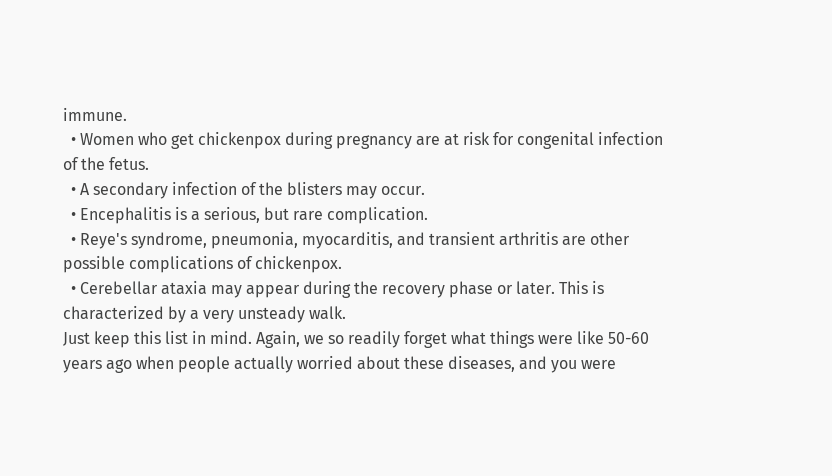immune.
  • Women who get chickenpox during pregnancy are at risk for congenital infection of the fetus.
  • A secondary infection of the blisters may occur.
  • Encephalitis is a serious, but rare complication.
  • Reye's syndrome, pneumonia, myocarditis, and transient arthritis are other possible complications of chickenpox.
  • Cerebellar ataxia may appear during the recovery phase or later. This is characterized by a very unsteady walk.
Just keep this list in mind. Again, we so readily forget what things were like 50-60 years ago when people actually worried about these diseases, and you were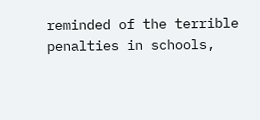reminded of the terrible penalties in schools,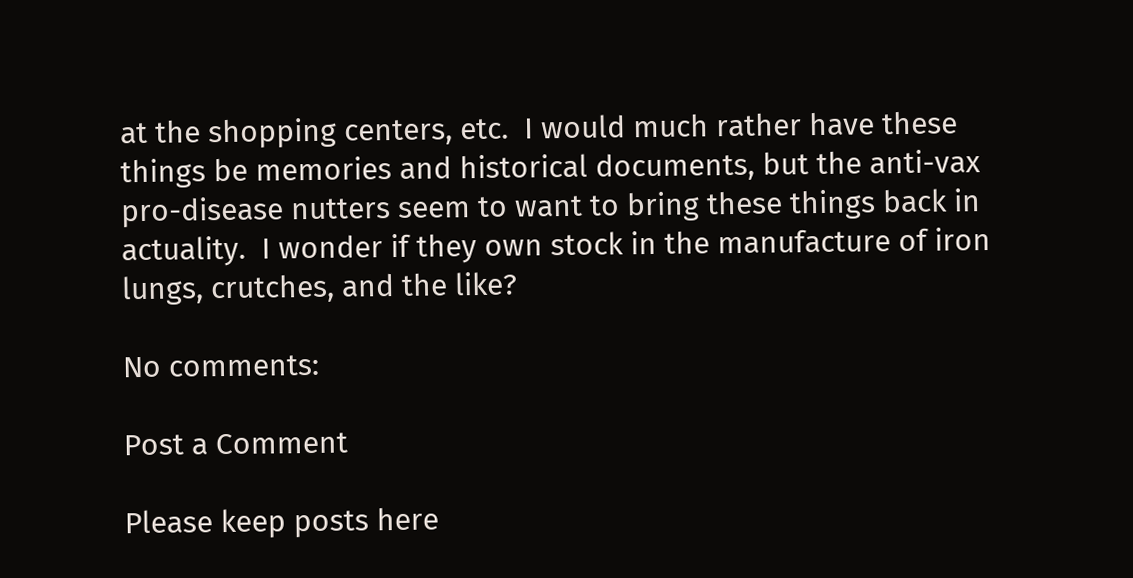at the shopping centers, etc.  I would much rather have these things be memories and historical documents, but the anti-vax pro-disease nutters seem to want to bring these things back in actuality.  I wonder if they own stock in the manufacture of iron lungs, crutches, and the like?

No comments:

Post a Comment

Please keep posts here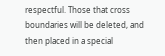respectful. Those that cross boundaries will be deleted, and then placed in a special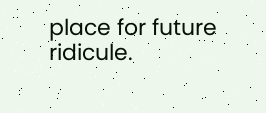place for future ridicule.